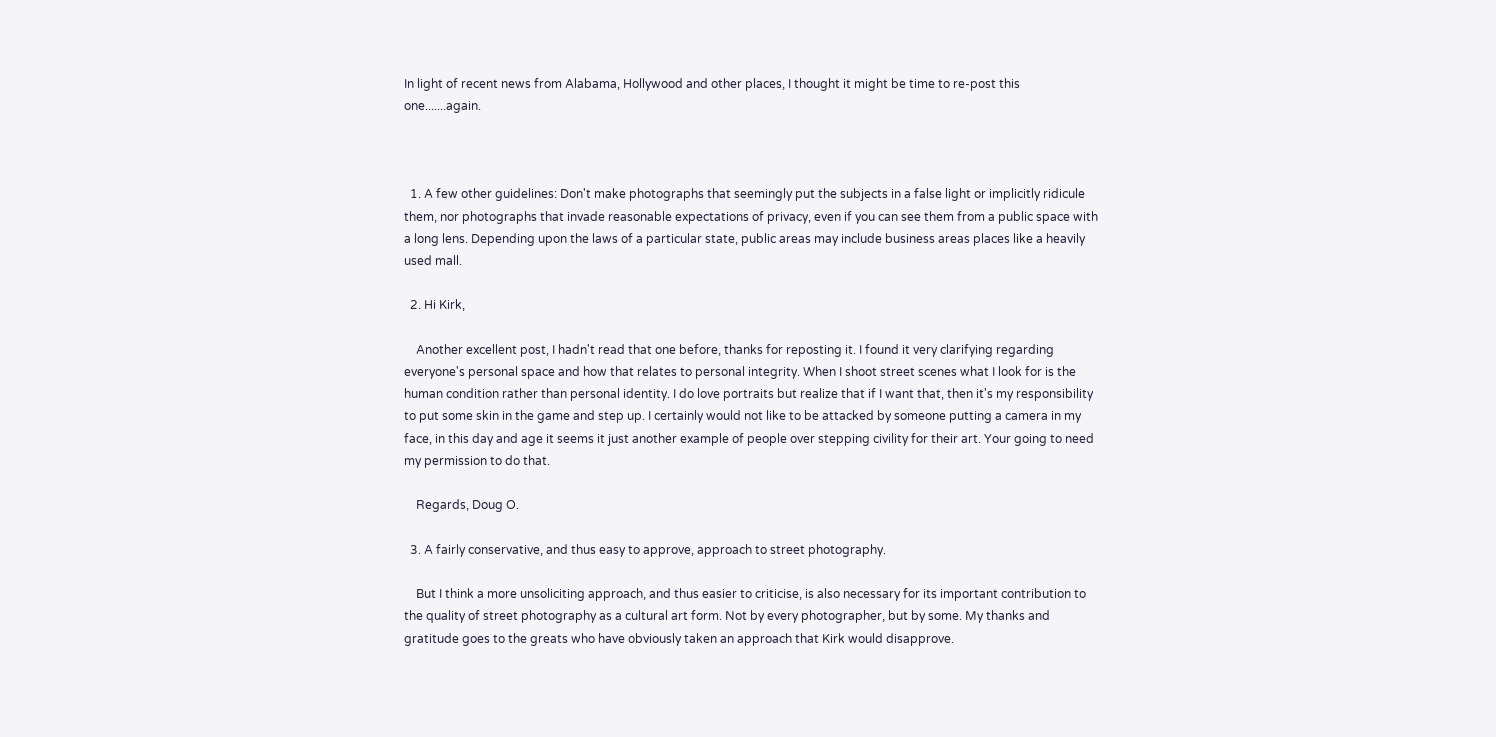In light of recent news from Alabama, Hollywood and other places, I thought it might be time to re-post this one.......again.



  1. A few other guidelines: Don't make photographs that seemingly put the subjects in a false light or implicitly ridicule them, nor photographs that invade reasonable expectations of privacy, even if you can see them from a public space with a long lens. Depending upon the laws of a particular state, public areas may include business areas places like a heavily used mall.

  2. Hi Kirk,

    Another excellent post, I hadn't read that one before, thanks for reposting it. I found it very clarifying regarding everyone's personal space and how that relates to personal integrity. When I shoot street scenes what I look for is the human condition rather than personal identity. I do love portraits but realize that if I want that, then it's my responsibility to put some skin in the game and step up. I certainly would not like to be attacked by someone putting a camera in my face, in this day and age it seems it just another example of people over stepping civility for their art. Your going to need my permission to do that.

    Regards, Doug O.

  3. A fairly conservative, and thus easy to approve, approach to street photography.

    But I think a more unsoliciting approach, and thus easier to criticise, is also necessary for its important contribution to the quality of street photography as a cultural art form. Not by every photographer, but by some. My thanks and gratitude goes to the greats who have obviously taken an approach that Kirk would disapprove.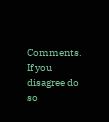Comments. If you disagree do so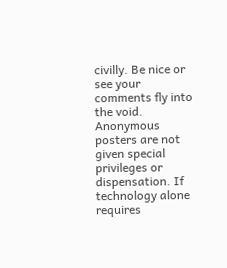civilly. Be nice or see your comments fly into the void. Anonymous posters are not given special privileges or dispensation. If technology alone requires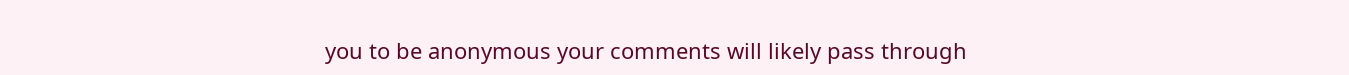you to be anonymous your comments will likely pass through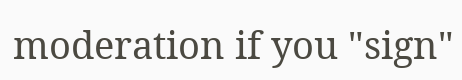moderation if you "sign"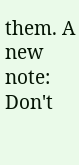them. A new note: Don't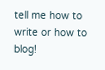tell me how to write or how to blog!